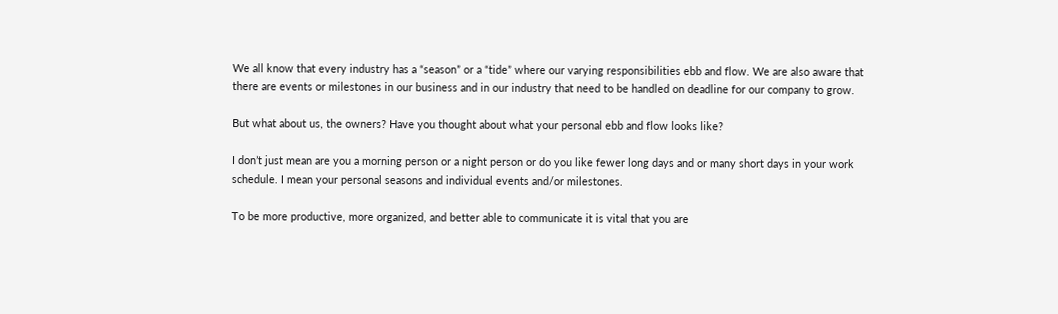We all know that every industry has a “season” or a “tide” where our varying responsibilities ebb and flow. We are also aware that there are events or milestones in our business and in our industry that need to be handled on deadline for our company to grow.

But what about us, the owners? Have you thought about what your personal ebb and flow looks like?

I don’t just mean are you a morning person or a night person or do you like fewer long days and or many short days in your work schedule. I mean your personal seasons and individual events and/or milestones.

To be more productive, more organized, and better able to communicate it is vital that you are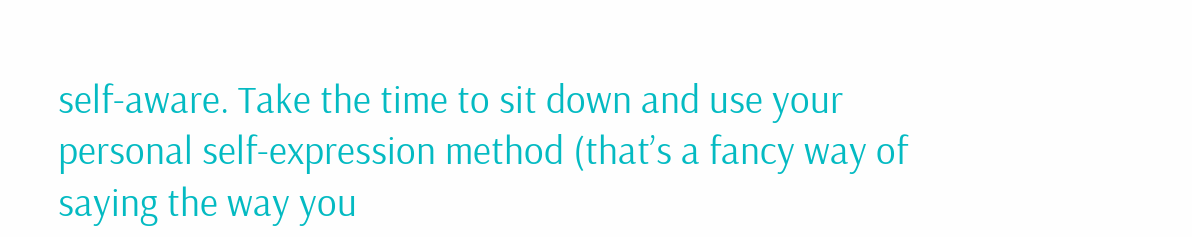self-aware. Take the time to sit down and use your personal self-expression method (that’s a fancy way of saying the way you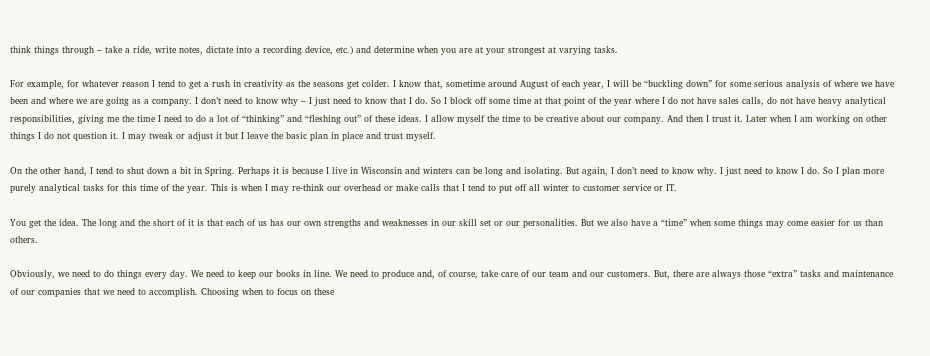think things through – take a ride, write notes, dictate into a recording device, etc.) and determine when you are at your strongest at varying tasks.

For example, for whatever reason I tend to get a rush in creativity as the seasons get colder. I know that, sometime around August of each year, I will be “buckling down” for some serious analysis of where we have been and where we are going as a company. I don’t need to know why – I just need to know that I do. So I block off some time at that point of the year where I do not have sales calls, do not have heavy analytical responsibilities, giving me the time I need to do a lot of “thinking” and “fleshing out” of these ideas. I allow myself the time to be creative about our company. And then I trust it. Later when I am working on other things I do not question it. I may tweak or adjust it but I leave the basic plan in place and trust myself.

On the other hand, I tend to shut down a bit in Spring. Perhaps it is because I live in Wisconsin and winters can be long and isolating. But again, I don’t need to know why. I just need to know I do. So I plan more purely analytical tasks for this time of the year. This is when I may re-think our overhead or make calls that I tend to put off all winter to customer service or IT.

You get the idea. The long and the short of it is that each of us has our own strengths and weaknesses in our skill set or our personalities. But we also have a “time” when some things may come easier for us than others.

Obviously, we need to do things every day. We need to keep our books in line. We need to produce and, of course, take care of our team and our customers. But, there are always those “extra” tasks and maintenance of our companies that we need to accomplish. Choosing when to focus on these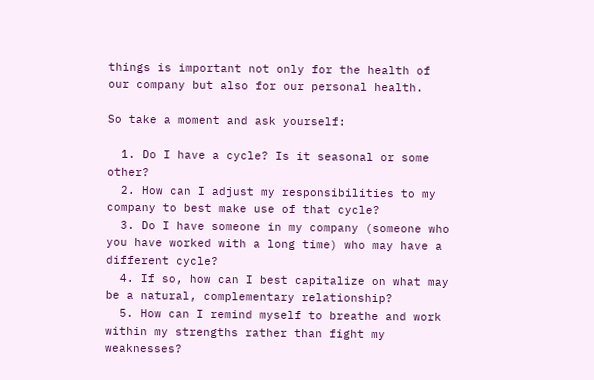things is important not only for the health of our company but also for our personal health.

So take a moment and ask yourself:

  1. Do I have a cycle? Is it seasonal or some other?
  2. How can I adjust my responsibilities to my company to best make use of that cycle?
  3. Do I have someone in my company (someone who you have worked with a long time) who may have a different cycle?
  4. If so, how can I best capitalize on what may be a natural, complementary relationship?
  5. How can I remind myself to breathe and work within my strengths rather than fight my weaknesses?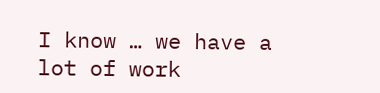I know … we have a lot of work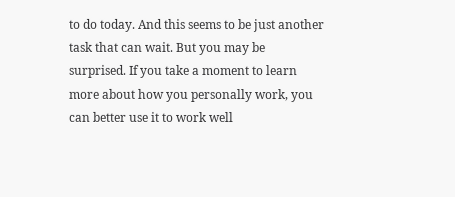to do today. And this seems to be just another task that can wait. But you may be surprised. If you take a moment to learn more about how you personally work, you can better use it to work well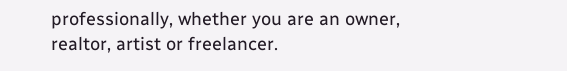professionally, whether you are an owner, realtor, artist or freelancer.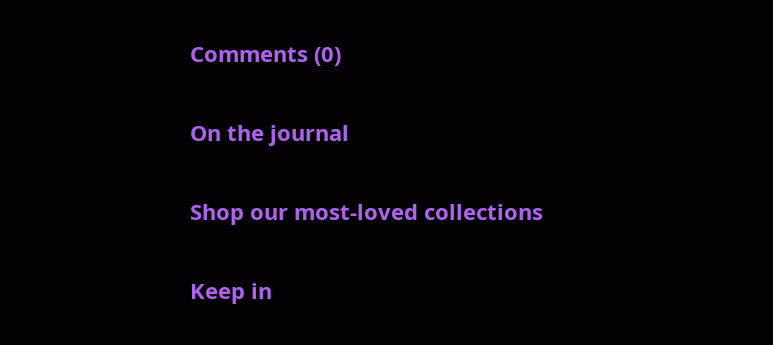Comments (0)

On the journal

Shop our most-loved collections

Keep in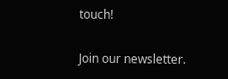touch!

Join our newsletter.